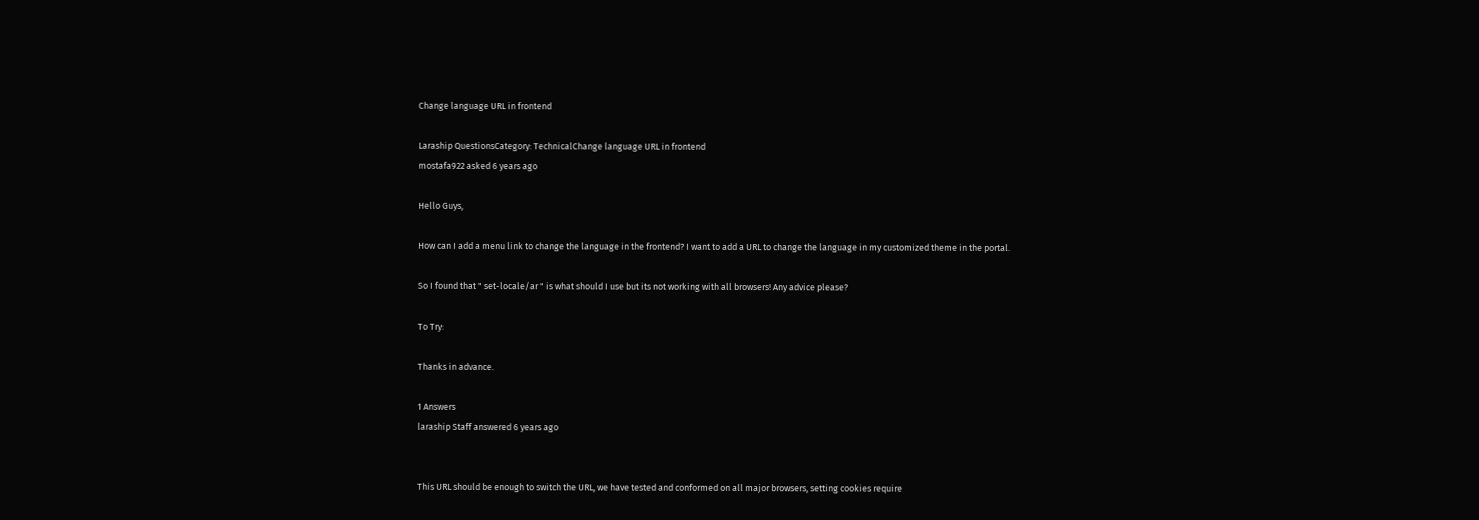Change language URL in frontend

Laraship QuestionsCategory: TechnicalChange language URL in frontend
mostafa922 asked 6 years ago

Hello Guys,

How can I add a menu link to change the language in the frontend? I want to add a URL to change the language in my customized theme in the portal.

So I found that " set-locale/ar " is what should I use but its not working with all browsers! Any advice please?

To Try:

Thanks in advance.

1 Answers
laraship Staff answered 6 years ago


This URL should be enough to switch the URL, we have tested and conformed on all major browsers, setting cookies require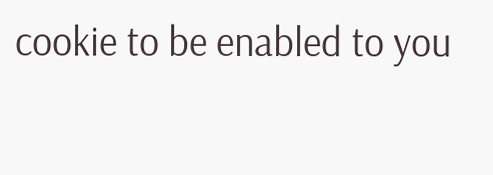cookie to be enabled to you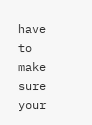have to make sure your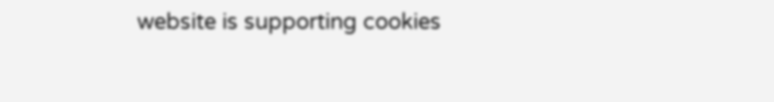website is supporting cookies